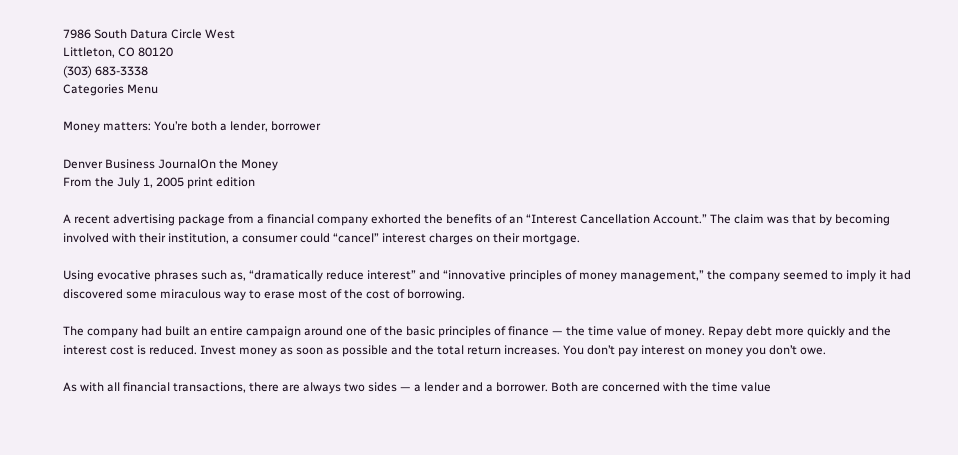7986 South Datura Circle West
Littleton, CO 80120
(303) 683-3338
Categories Menu

Money matters: You’re both a lender, borrower

Denver Business JournalOn the Money
From the July 1, 2005 print edition

A recent advertising package from a financial company exhorted the benefits of an “Interest Cancellation Account.” The claim was that by becoming involved with their institution, a consumer could “cancel” interest charges on their mortgage.

Using evocative phrases such as, “dramatically reduce interest” and “innovative principles of money management,” the company seemed to imply it had discovered some miraculous way to erase most of the cost of borrowing.

The company had built an entire campaign around one of the basic principles of finance — the time value of money. Repay debt more quickly and the interest cost is reduced. Invest money as soon as possible and the total return increases. You don’t pay interest on money you don’t owe.

As with all financial transactions, there are always two sides — a lender and a borrower. Both are concerned with the time value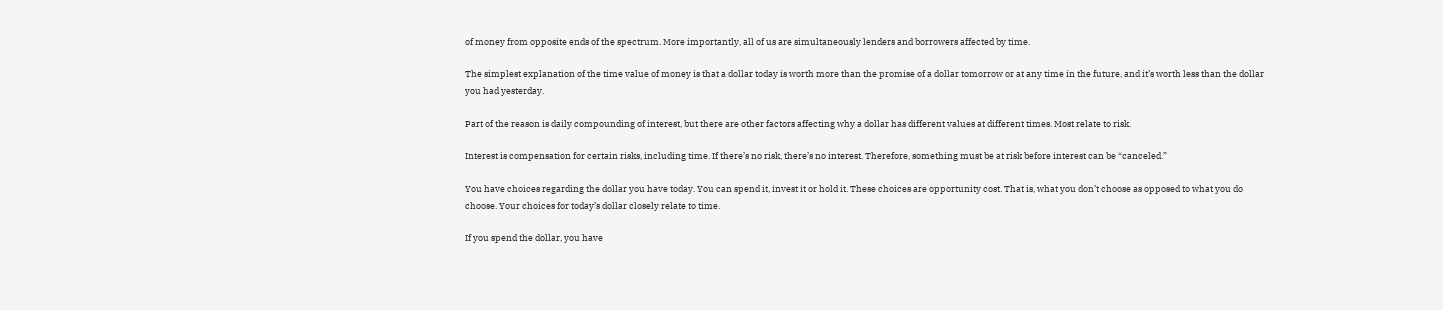of money from opposite ends of the spectrum. More importantly, all of us are simultaneously lenders and borrowers affected by time.

The simplest explanation of the time value of money is that a dollar today is worth more than the promise of a dollar tomorrow or at any time in the future, and it’s worth less than the dollar you had yesterday.

Part of the reason is daily compounding of interest, but there are other factors affecting why a dollar has different values at different times. Most relate to risk.

Interest is compensation for certain risks, including time. If there’s no risk, there’s no interest. Therefore, something must be at risk before interest can be “canceled.”

You have choices regarding the dollar you have today. You can spend it, invest it or hold it. These choices are opportunity cost. That is, what you don’t choose as opposed to what you do choose. Your choices for today’s dollar closely relate to time.

If you spend the dollar, you have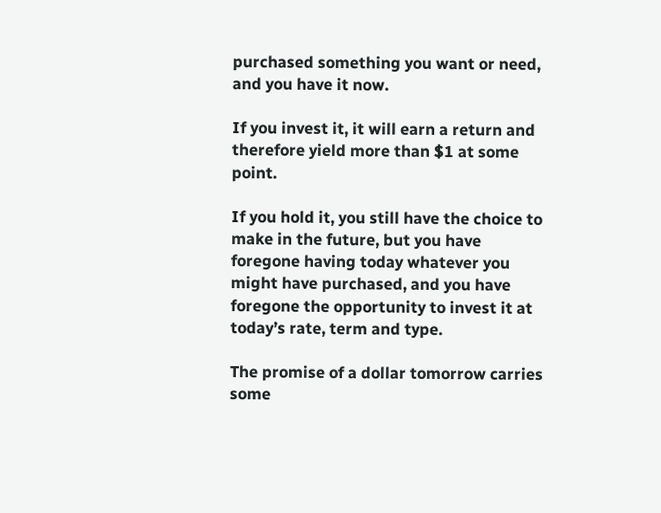purchased something you want or need, and you have it now.

If you invest it, it will earn a return and therefore yield more than $1 at some point.

If you hold it, you still have the choice to make in the future, but you have foregone having today whatever you might have purchased, and you have foregone the opportunity to invest it at today’s rate, term and type.

The promise of a dollar tomorrow carries some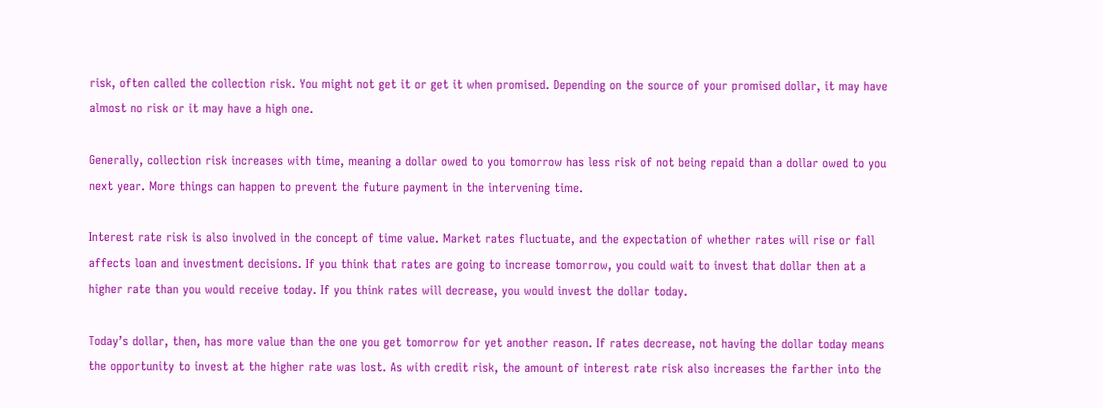risk, often called the collection risk. You might not get it or get it when promised. Depending on the source of your promised dollar, it may have almost no risk or it may have a high one.

Generally, collection risk increases with time, meaning a dollar owed to you tomorrow has less risk of not being repaid than a dollar owed to you next year. More things can happen to prevent the future payment in the intervening time.

Interest rate risk is also involved in the concept of time value. Market rates fluctuate, and the expectation of whether rates will rise or fall affects loan and investment decisions. If you think that rates are going to increase tomorrow, you could wait to invest that dollar then at a higher rate than you would receive today. If you think rates will decrease, you would invest the dollar today.

Today’s dollar, then, has more value than the one you get tomorrow for yet another reason. If rates decrease, not having the dollar today means the opportunity to invest at the higher rate was lost. As with credit risk, the amount of interest rate risk also increases the farther into the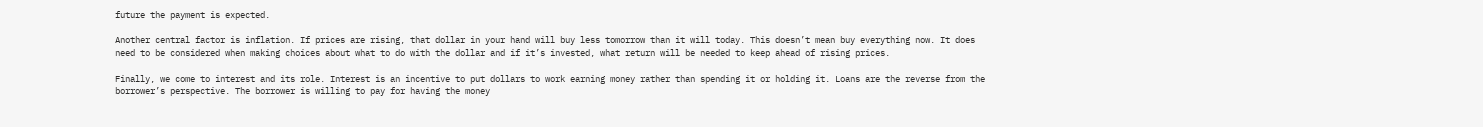future the payment is expected.

Another central factor is inflation. If prices are rising, that dollar in your hand will buy less tomorrow than it will today. This doesn’t mean buy everything now. It does need to be considered when making choices about what to do with the dollar and if it’s invested, what return will be needed to keep ahead of rising prices.

Finally, we come to interest and its role. Interest is an incentive to put dollars to work earning money rather than spending it or holding it. Loans are the reverse from the borrower’s perspective. The borrower is willing to pay for having the money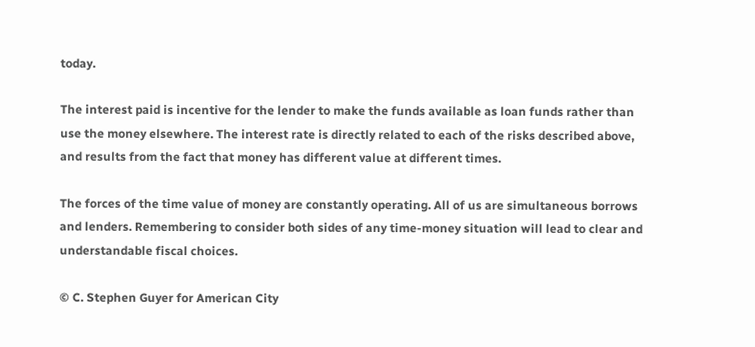today.

The interest paid is incentive for the lender to make the funds available as loan funds rather than use the money elsewhere. The interest rate is directly related to each of the risks described above, and results from the fact that money has different value at different times.

The forces of the time value of money are constantly operating. All of us are simultaneous borrows and lenders. Remembering to consider both sides of any time-money situation will lead to clear and understandable fiscal choices.

© C. Stephen Guyer for American City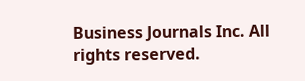Business Journals Inc. All rights reserved.